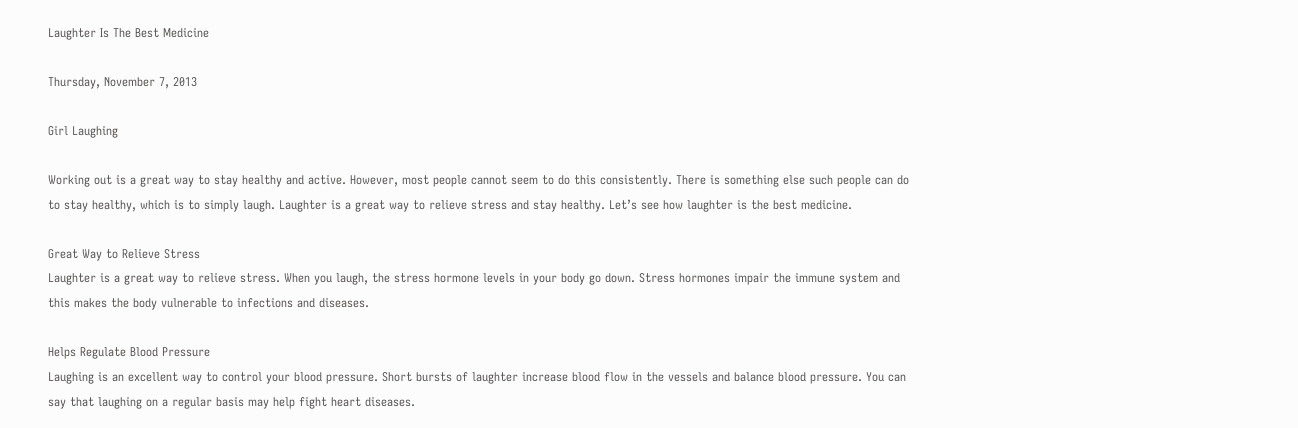Laughter Is The Best Medicine

Thursday, November 7, 2013

Girl Laughing

Working out is a great way to stay healthy and active. However, most people cannot seem to do this consistently. There is something else such people can do to stay healthy, which is to simply laugh. Laughter is a great way to relieve stress and stay healthy. Let’s see how laughter is the best medicine.

Great Way to Relieve Stress
Laughter is a great way to relieve stress. When you laugh, the stress hormone levels in your body go down. Stress hormones impair the immune system and this makes the body vulnerable to infections and diseases.

Helps Regulate Blood Pressure
Laughing is an excellent way to control your blood pressure. Short bursts of laughter increase blood flow in the vessels and balance blood pressure. You can say that laughing on a regular basis may help fight heart diseases.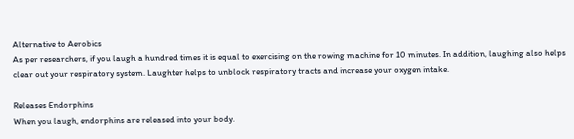Alternative to Aerobics
As per researchers, if you laugh a hundred times it is equal to exercising on the rowing machine for 10 minutes. In addition, laughing also helps clear out your respiratory system. Laughter helps to unblock respiratory tracts and increase your oxygen intake.

Releases Endorphins
When you laugh, endorphins are released into your body.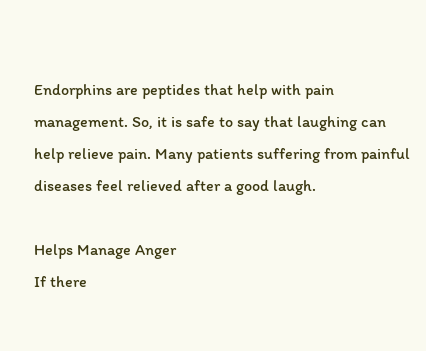Endorphins are peptides that help with pain management. So, it is safe to say that laughing can help relieve pain. Many patients suffering from painful diseases feel relieved after a good laugh.

Helps Manage Anger
If there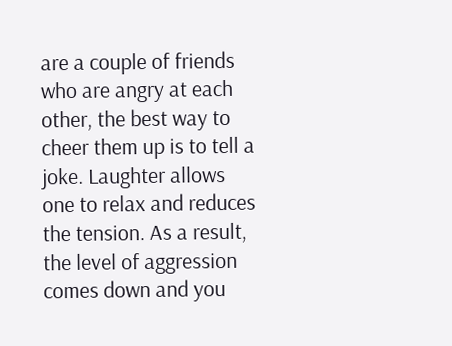are a couple of friends who are angry at each other, the best way to cheer them up is to tell a joke. Laughter allows one to relax and reduces the tension. As a result, the level of aggression comes down and you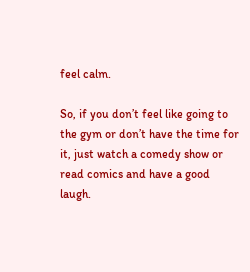feel calm.

So, if you don’t feel like going to the gym or don’t have the time for it, just watch a comedy show or read comics and have a good laugh.